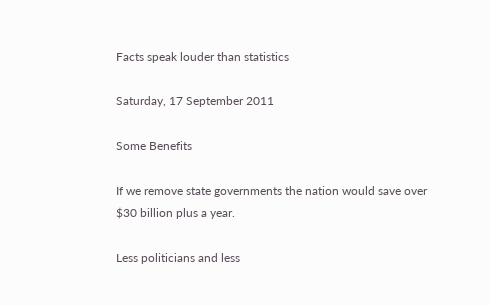Facts speak louder than statistics

Saturday, 17 September 2011

Some Benefits

If we remove state governments the nation would save over $30 billion plus a year.

Less politicians and less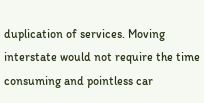duplication of services. Moving interstate would not require the time consuming and pointless car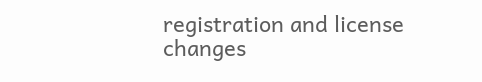registration and license changes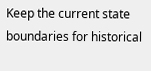Keep the current state boundaries for historical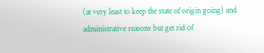(at very least to keep the state of origin going) and administrative reasons but get rid of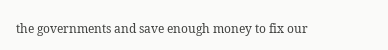the governments and save enough money to fix our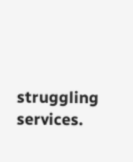struggling services.